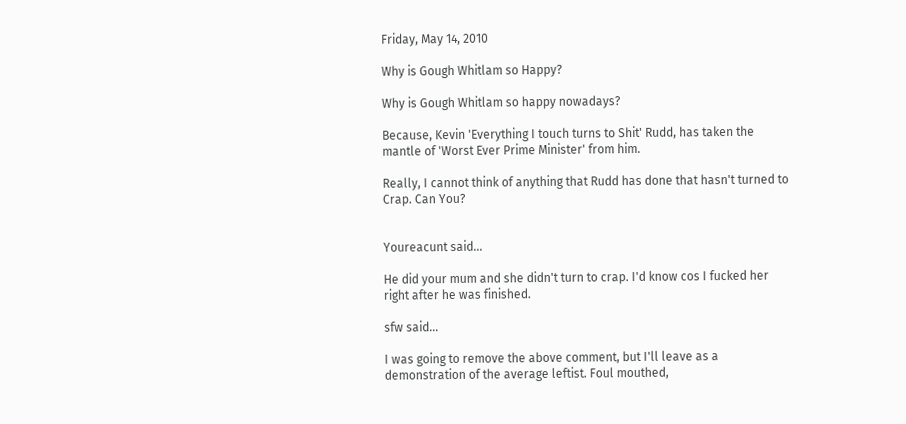Friday, May 14, 2010

Why is Gough Whitlam so Happy?

Why is Gough Whitlam so happy nowadays?

Because, Kevin 'Everything I touch turns to Shit' Rudd, has taken the mantle of 'Worst Ever Prime Minister' from him.

Really, I cannot think of anything that Rudd has done that hasn't turned to Crap. Can You?


Youreacunt said...

He did your mum and she didn't turn to crap. I'd know cos I fucked her right after he was finished.

sfw said...

I was going to remove the above comment, but I'll leave as a demonstration of the average leftist. Foul mouthed,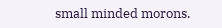small minded morons.